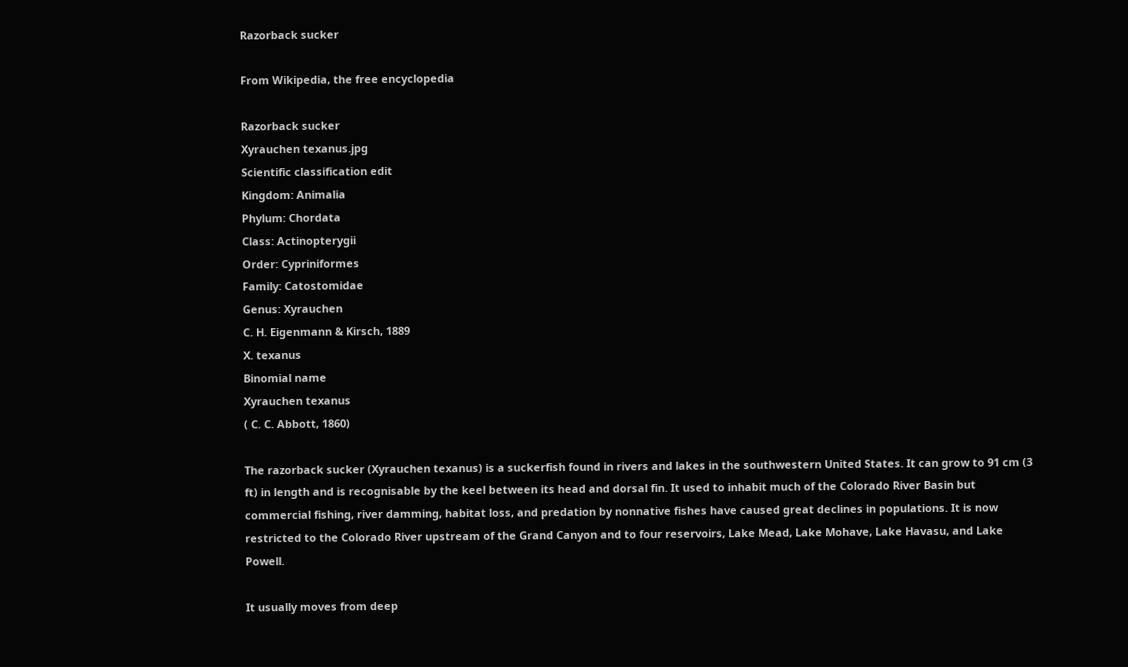Razorback sucker

From Wikipedia, the free encyclopedia

Razorback sucker
Xyrauchen texanus.jpg
Scientific classification edit
Kingdom: Animalia
Phylum: Chordata
Class: Actinopterygii
Order: Cypriniformes
Family: Catostomidae
Genus: Xyrauchen
C. H. Eigenmann & Kirsch, 1889
X. texanus
Binomial name
Xyrauchen texanus
( C. C. Abbott, 1860)

The razorback sucker (Xyrauchen texanus) is a suckerfish found in rivers and lakes in the southwestern United States. It can grow to 91 cm (3 ft) in length and is recognisable by the keel between its head and dorsal fin. It used to inhabit much of the Colorado River Basin but commercial fishing, river damming, habitat loss, and predation by nonnative fishes have caused great declines in populations. It is now restricted to the Colorado River upstream of the Grand Canyon and to four reservoirs, Lake Mead, Lake Mohave, Lake Havasu, and Lake Powell.

It usually moves from deep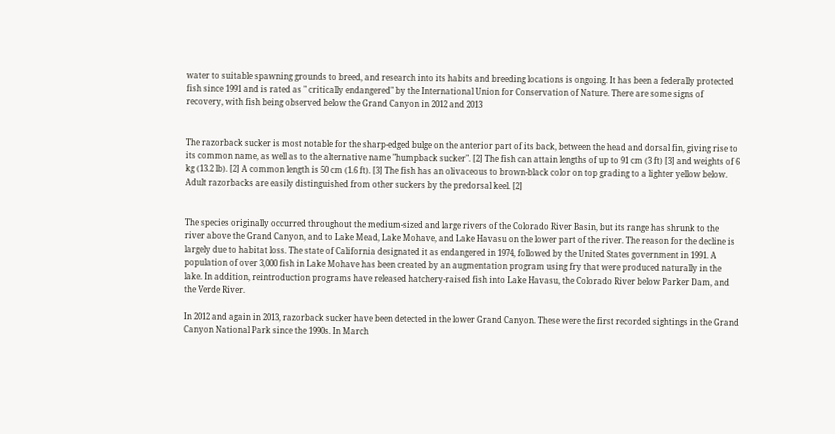water to suitable spawning grounds to breed, and research into its habits and breeding locations is ongoing. It has been a federally protected fish since 1991 and is rated as " critically endangered" by the International Union for Conservation of Nature. There are some signs of recovery, with fish being observed below the Grand Canyon in 2012 and 2013


The razorback sucker is most notable for the sharp-edged bulge on the anterior part of its back, between the head and dorsal fin, giving rise to its common name, as well as to the alternative name "humpback sucker". [2] The fish can attain lengths of up to 91 cm (3 ft) [3] and weights of 6 kg (13.2 lb). [2] A common length is 50 cm (1.6 ft). [3] The fish has an olivaceous to brown-black color on top grading to a lighter yellow below. Adult razorbacks are easily distinguished from other suckers by the predorsal keel. [2]


The species originally occurred throughout the medium-sized and large rivers of the Colorado River Basin, but its range has shrunk to the river above the Grand Canyon, and to Lake Mead, Lake Mohave, and Lake Havasu on the lower part of the river. The reason for the decline is largely due to habitat loss. The state of California designated it as endangered in 1974, followed by the United States government in 1991. A population of over 3,000 fish in Lake Mohave has been created by an augmentation program using fry that were produced naturally in the lake. In addition, reintroduction programs have released hatchery-raised fish into Lake Havasu, the Colorado River below Parker Dam, and the Verde River.

In 2012 and again in 2013, razorback sucker have been detected in the lower Grand Canyon. These were the first recorded sightings in the Grand Canyon National Park since the 1990s. In March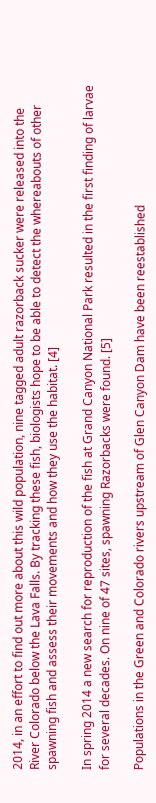2014, in an effort to find out more about this wild population, nine tagged adult razorback sucker were released into the River Colorado below the Lava Falls. By tracking these fish, biologists hope to be able to detect the whereabouts of other spawning fish and assess their movements and how they use the habitat. [4]

In spring 2014 a new search for reproduction of the fish at Grand Canyon National Park resulted in the first finding of larvae for several decades. On nine of 47 sites, spawning Razorbacks were found. [5]

Populations in the Green and Colorado rivers upstream of Glen Canyon Dam have been reestablished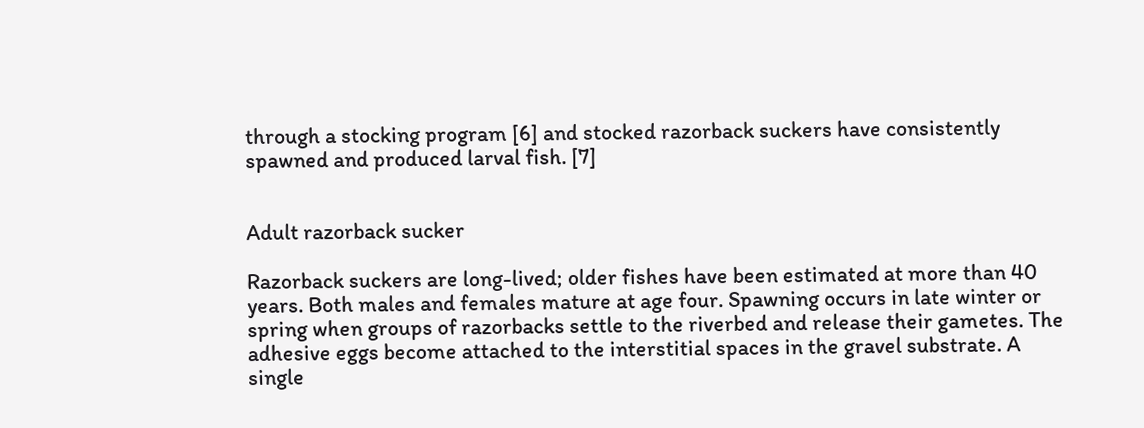through a stocking program [6] and stocked razorback suckers have consistently spawned and produced larval fish. [7]


Adult razorback sucker

Razorback suckers are long-lived; older fishes have been estimated at more than 40 years. Both males and females mature at age four. Spawning occurs in late winter or spring when groups of razorbacks settle to the riverbed and release their gametes. The adhesive eggs become attached to the interstitial spaces in the gravel substrate. A single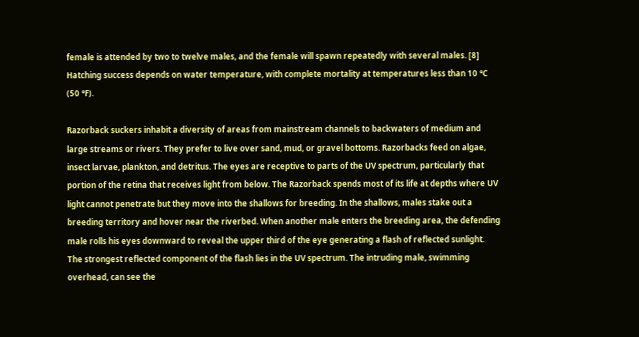female is attended by two to twelve males, and the female will spawn repeatedly with several males. [8] Hatching success depends on water temperature, with complete mortality at temperatures less than 10 °C (50 °F).

Razorback suckers inhabit a diversity of areas from mainstream channels to backwaters of medium and large streams or rivers. They prefer to live over sand, mud, or gravel bottoms. Razorbacks feed on algae, insect larvae, plankton, and detritus. The eyes are receptive to parts of the UV spectrum, particularly that portion of the retina that receives light from below. The Razorback spends most of its life at depths where UV light cannot penetrate but they move into the shallows for breeding. In the shallows, males stake out a breeding territory and hover near the riverbed. When another male enters the breeding area, the defending male rolls his eyes downward to reveal the upper third of the eye generating a flash of reflected sunlight. The strongest reflected component of the flash lies in the UV spectrum. The intruding male, swimming overhead, can see the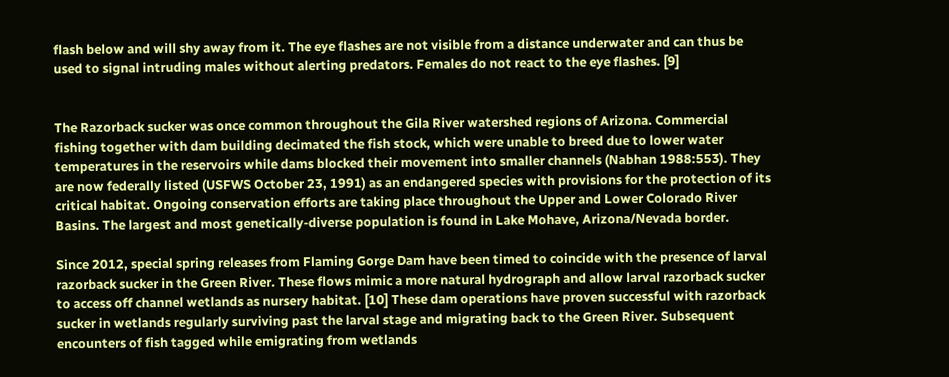flash below and will shy away from it. The eye flashes are not visible from a distance underwater and can thus be used to signal intruding males without alerting predators. Females do not react to the eye flashes. [9]


The Razorback sucker was once common throughout the Gila River watershed regions of Arizona. Commercial fishing together with dam building decimated the fish stock, which were unable to breed due to lower water temperatures in the reservoirs while dams blocked their movement into smaller channels (Nabhan 1988:553). They are now federally listed (USFWS October 23, 1991) as an endangered species with provisions for the protection of its critical habitat. Ongoing conservation efforts are taking place throughout the Upper and Lower Colorado River Basins. The largest and most genetically-diverse population is found in Lake Mohave, Arizona/Nevada border.

Since 2012, special spring releases from Flaming Gorge Dam have been timed to coincide with the presence of larval razorback sucker in the Green River. These flows mimic a more natural hydrograph and allow larval razorback sucker to access off channel wetlands as nursery habitat. [10] These dam operations have proven successful with razorback sucker in wetlands regularly surviving past the larval stage and migrating back to the Green River. Subsequent encounters of fish tagged while emigrating from wetlands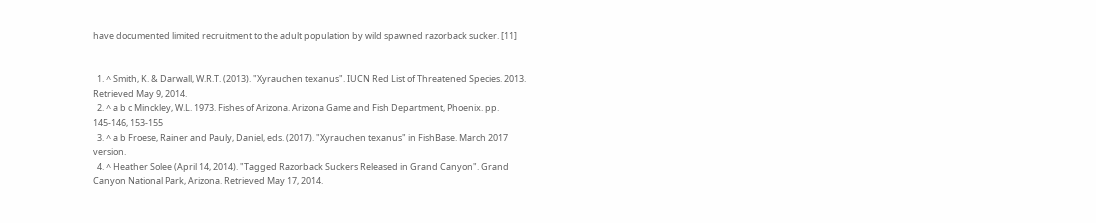have documented limited recruitment to the adult population by wild spawned razorback sucker. [11]


  1. ^ Smith, K. & Darwall, W.R.T. (2013). "Xyrauchen texanus". IUCN Red List of Threatened Species. 2013. Retrieved May 9, 2014.
  2. ^ a b c Minckley, W.L. 1973. Fishes of Arizona. Arizona Game and Fish Department, Phoenix. pp. 145-146, 153-155
  3. ^ a b Froese, Rainer and Pauly, Daniel, eds. (2017). "Xyrauchen texanus" in FishBase. March 2017 version.
  4. ^ Heather Solee (April 14, 2014). "Tagged Razorback Suckers Released in Grand Canyon". Grand Canyon National Park, Arizona. Retrieved May 17, 2014.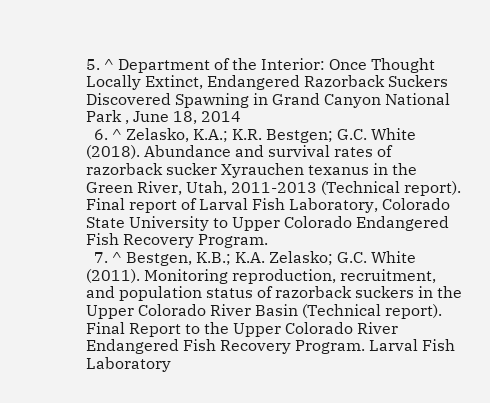5. ^ Department of the Interior: Once Thought Locally Extinct, Endangered Razorback Suckers Discovered Spawning in Grand Canyon National Park , June 18, 2014
  6. ^ Zelasko, K.A.; K.R. Bestgen; G.C. White (2018). Abundance and survival rates of razorback sucker Xyrauchen texanus in the Green River, Utah, 2011-2013 (Technical report). Final report of Larval Fish Laboratory, Colorado State University to Upper Colorado Endangered Fish Recovery Program.
  7. ^ Bestgen, K.B.; K.A. Zelasko; G.C. White (2011). Monitoring reproduction, recruitment, and population status of razorback suckers in the Upper Colorado River Basin (Technical report). Final Report to the Upper Colorado River Endangered Fish Recovery Program. Larval Fish Laboratory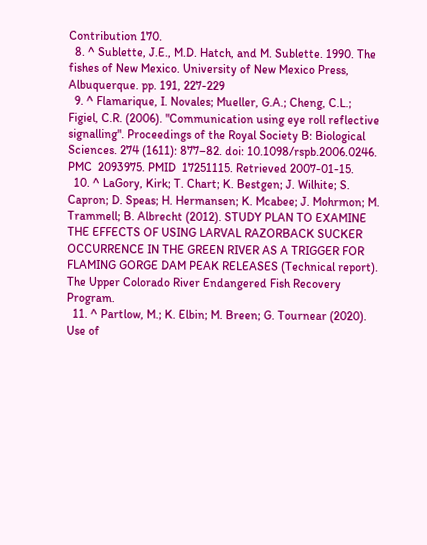Contribution 170.
  8. ^ Sublette, J.E., M.D. Hatch, and M. Sublette. 1990. The fishes of New Mexico. University of New Mexico Press, Albuquerque. pp. 191, 227-229
  9. ^ Flamarique, I. Novales; Mueller, G.A.; Cheng, C.L.; Figiel, C.R. (2006). "Communication using eye roll reflective signalling". Proceedings of the Royal Society B: Biological Sciences. 274 (1611): 877–82. doi: 10.1098/rspb.2006.0246. PMC  2093975. PMID  17251115. Retrieved 2007-01-15.
  10. ^ LaGory, Kirk; T. Chart; K. Bestgen; J. Wilhite; S. Capron; D. Speas; H. Hermansen; K. Mcabee; J. Mohrmon; M. Trammell; B. Albrecht (2012). STUDY PLAN TO EXAMINE THE EFFECTS OF USING LARVAL RAZORBACK SUCKER OCCURRENCE IN THE GREEN RIVER AS A TRIGGER FOR FLAMING GORGE DAM PEAK RELEASES (Technical report). The Upper Colorado River Endangered Fish Recovery Program.
  11. ^ Partlow, M.; K. Elbin; M. Breen; G. Tournear (2020). Use of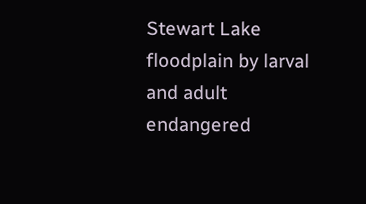Stewart Lake floodplain by larval and adult endangered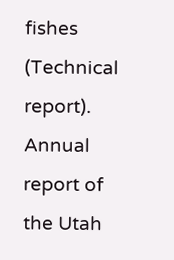fishes (Technical report). Annual report of the Utah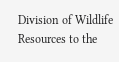Division of Wildlife Resources to the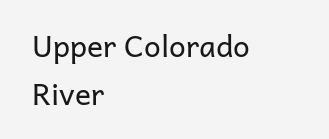Upper Colorado River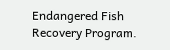Endangered Fish Recovery Program.